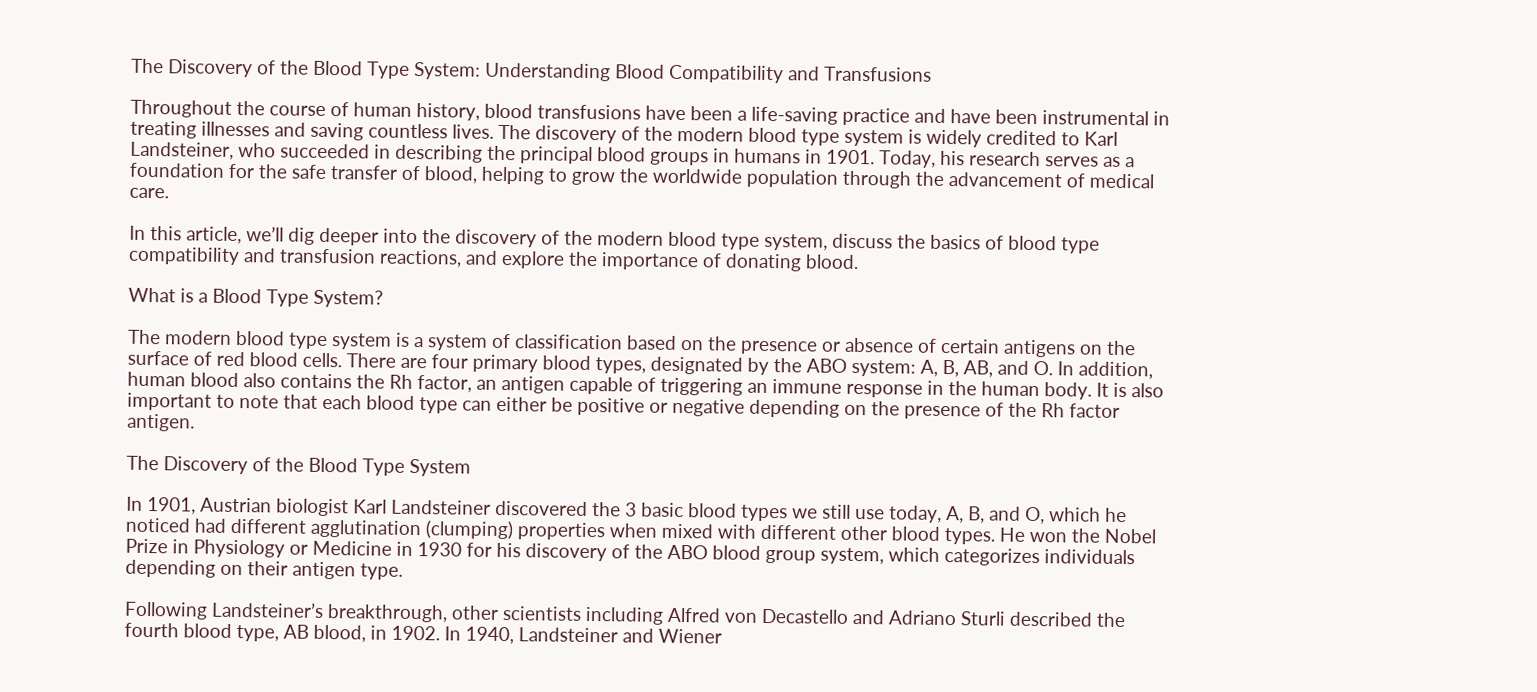The Discovery of the Blood Type System: Understanding Blood Compatibility and Transfusions

Throughout the course of human history, blood transfusions have been a life-saving practice and have been instrumental in treating illnesses and saving countless lives. The discovery of the modern blood type system is widely credited to Karl Landsteiner, who succeeded in describing the principal blood groups in humans in 1901. Today, his research serves as a foundation for the safe transfer of blood, helping to grow the worldwide population through the advancement of medical care.

In this article, we’ll dig deeper into the discovery of the modern blood type system, discuss the basics of blood type compatibility and transfusion reactions, and explore the importance of donating blood.

What is a Blood Type System?

The modern blood type system is a system of classification based on the presence or absence of certain antigens on the surface of red blood cells. There are four primary blood types, designated by the ABO system: A, B, AB, and O. In addition, human blood also contains the Rh factor, an antigen capable of triggering an immune response in the human body. It is also important to note that each blood type can either be positive or negative depending on the presence of the Rh factor antigen.

The Discovery of the Blood Type System

In 1901, Austrian biologist Karl Landsteiner discovered the 3 basic blood types we still use today, A, B, and O, which he noticed had different agglutination (clumping) properties when mixed with different other blood types. He won the Nobel Prize in Physiology or Medicine in 1930 for his discovery of the ABO blood group system, which categorizes individuals depending on their antigen type.

Following Landsteiner’s breakthrough, other scientists including Alfred von Decastello and Adriano Sturli described the fourth blood type, AB blood, in 1902. In 1940, Landsteiner and Wiener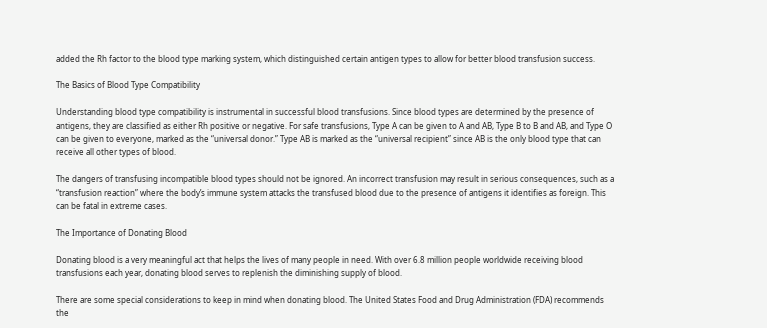added the Rh factor to the blood type marking system, which distinguished certain antigen types to allow for better blood transfusion success.

The Basics of Blood Type Compatibility

Understanding blood type compatibility is instrumental in successful blood transfusions. Since blood types are determined by the presence of antigens, they are classified as either Rh positive or negative. For safe transfusions, Type A can be given to A and AB, Type B to B and AB, and Type O can be given to everyone, marked as the “universal donor.” Type AB is marked as the “universal recipient” since AB is the only blood type that can receive all other types of blood.

The dangers of transfusing incompatible blood types should not be ignored. An incorrect transfusion may result in serious consequences, such as a “transfusion reaction” where the body’s immune system attacks the transfused blood due to the presence of antigens it identifies as foreign. This can be fatal in extreme cases.

The Importance of Donating Blood

Donating blood is a very meaningful act that helps the lives of many people in need. With over 6.8 million people worldwide receiving blood transfusions each year, donating blood serves to replenish the diminishing supply of blood.

There are some special considerations to keep in mind when donating blood. The United States Food and Drug Administration (FDA) recommends the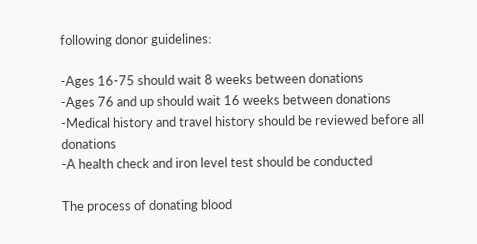following donor guidelines:

-Ages 16-75 should wait 8 weeks between donations
-Ages 76 and up should wait 16 weeks between donations
-Medical history and travel history should be reviewed before all donations
-A health check and iron level test should be conducted

The process of donating blood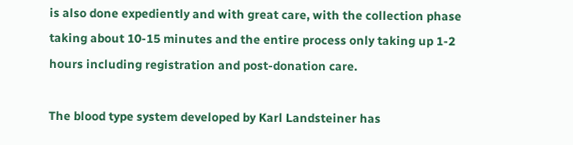is also done expediently and with great care, with the collection phase taking about 10-15 minutes and the entire process only taking up 1-2 hours including registration and post-donation care.

The blood type system developed by Karl Landsteiner has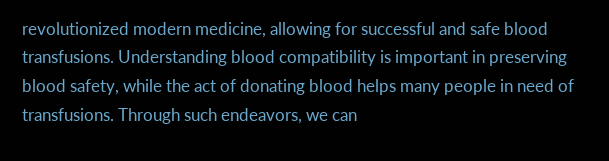revolutionized modern medicine, allowing for successful and safe blood transfusions. Understanding blood compatibility is important in preserving blood safety, while the act of donating blood helps many people in need of transfusions. Through such endeavors, we can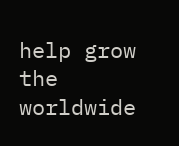help grow the worldwide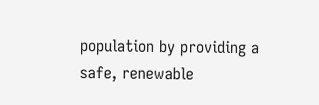population by providing a safe, renewable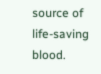source of life-saving blood.